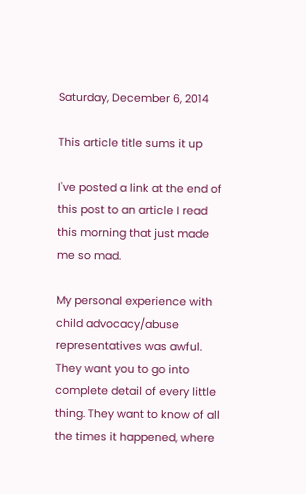Saturday, December 6, 2014

This article title sums it up

I've posted a link at the end of this post to an article I read this morning that just made me so mad.

My personal experience with child advocacy/abuse representatives was awful. They want you to go into complete detail of every little thing. They want to know of all the times it happened, where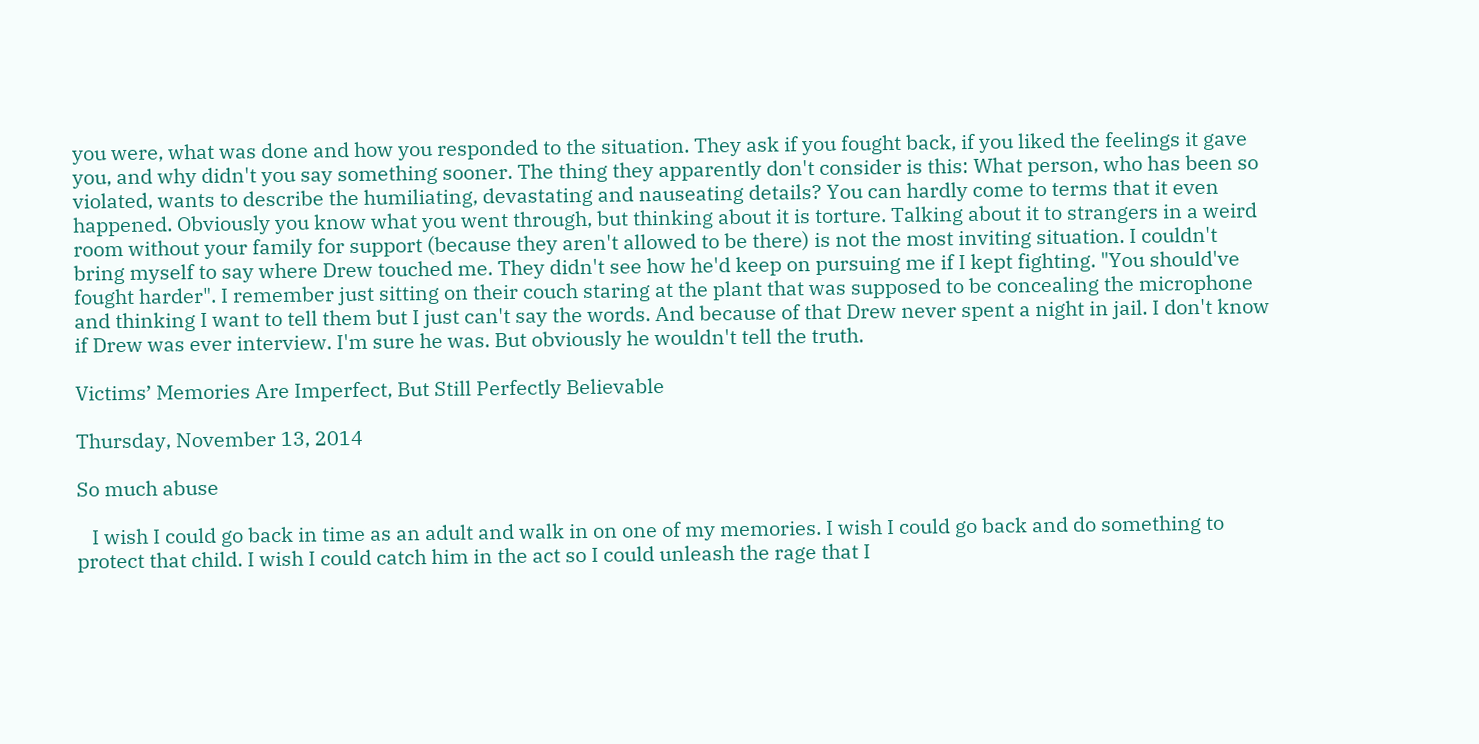you were, what was done and how you responded to the situation. They ask if you fought back, if you liked the feelings it gave you, and why didn't you say something sooner. The thing they apparently don't consider is this: What person, who has been so violated, wants to describe the humiliating, devastating and nauseating details? You can hardly come to terms that it even happened. Obviously you know what you went through, but thinking about it is torture. Talking about it to strangers in a weird room without your family for support (because they aren't allowed to be there) is not the most inviting situation. I couldn't bring myself to say where Drew touched me. They didn't see how he'd keep on pursuing me if I kept fighting. "You should've fought harder". I remember just sitting on their couch staring at the plant that was supposed to be concealing the microphone and thinking I want to tell them but I just can't say the words. And because of that Drew never spent a night in jail. I don't know if Drew was ever interview. I'm sure he was. But obviously he wouldn't tell the truth.

Victims’ Memories Are Imperfect, But Still Perfectly Believable

Thursday, November 13, 2014

So much abuse

   I wish I could go back in time as an adult and walk in on one of my memories. I wish I could go back and do something to protect that child. I wish I could catch him in the act so I could unleash the rage that I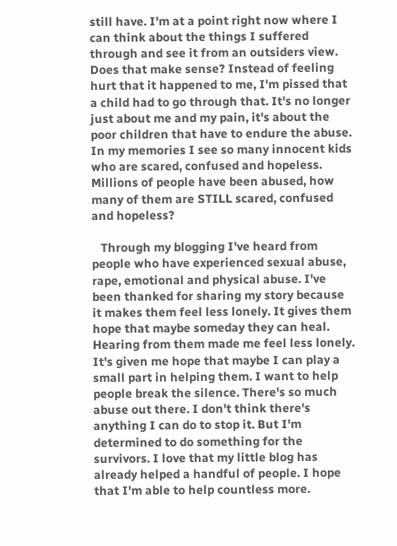still have. I'm at a point right now where I can think about the things I suffered through and see it from an outsiders view. Does that make sense? Instead of feeling hurt that it happened to me, I'm pissed that a child had to go through that. It's no longer just about me and my pain, it's about the poor children that have to endure the abuse. In my memories I see so many innocent kids who are scared, confused and hopeless. Millions of people have been abused, how many of them are STILL scared, confused and hopeless?

   Through my blogging I've heard from people who have experienced sexual abuse, rape, emotional and physical abuse. I've been thanked for sharing my story because it makes them feel less lonely. It gives them hope that maybe someday they can heal. Hearing from them made me feel less lonely. It's given me hope that maybe I can play a small part in helping them. I want to help people break the silence. There's so much abuse out there. I don't think there's anything I can do to stop it. But I'm determined to do something for the survivors. I love that my little blog has already helped a handful of people. I hope that I'm able to help countless more.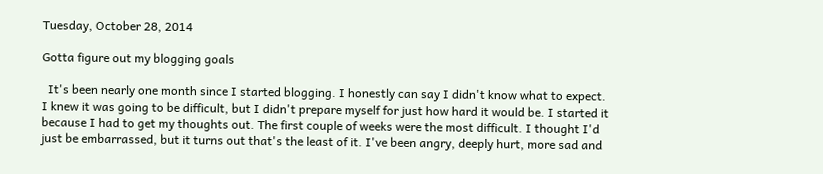Tuesday, October 28, 2014

Gotta figure out my blogging goals

  It's been nearly one month since I started blogging. I honestly can say I didn't know what to expect. I knew it was going to be difficult, but I didn't prepare myself for just how hard it would be. I started it because I had to get my thoughts out. The first couple of weeks were the most difficult. I thought I'd just be embarrassed, but it turns out that's the least of it. I've been angry, deeply hurt, more sad and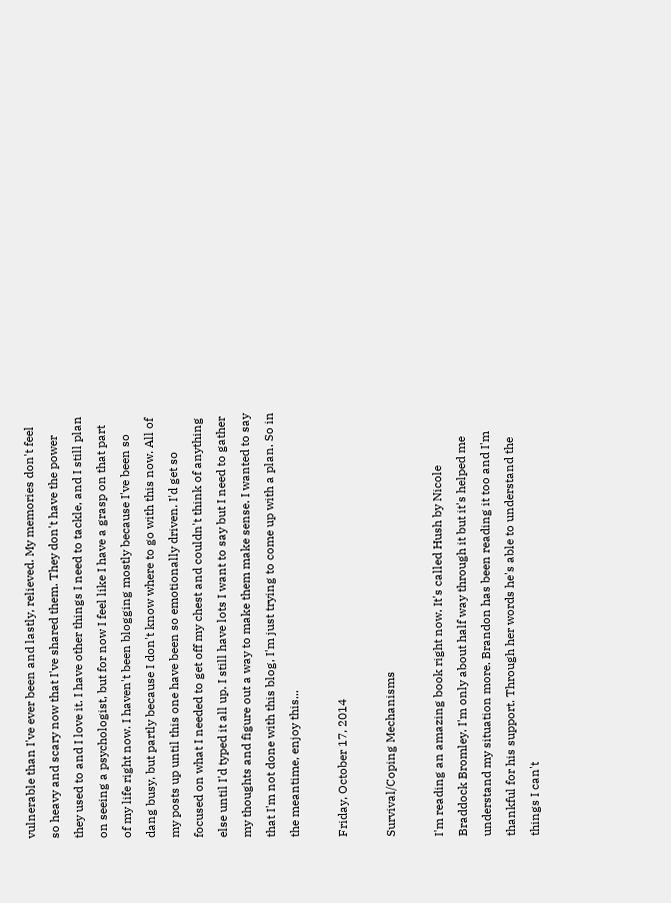vulnerable than I've ever been and lastly, relieved. My memories don't feel so heavy and scary now that I've shared them. They don't have the power they used to and I love it. I have other things I need to tackle, and I still plan on seeing a psychologist, but for now I feel like I have a grasp on that part of my life right now. I haven't been blogging mostly because I've been so dang busy, but partly because I don't know where to go with this now. All of my posts up until this one have been so emotionally driven. I'd get so focused on what I needed to get off my chest and couldn't think of anything else until I'd typed it all up. I still have lots I want to say but I need to gather my thoughts and figure out a way to make them make sense. I wanted to say that I'm not done with this blog, I'm just trying to come up with a plan. So in the meantime, enjoy this...

Friday, October 17, 2014

Survival/Coping Mechanisms

I'm reading an amazing book right now. It's called Hush by Nicole Braddock Bromley. I'm only about half way through it but it's helped me understand my situation more. Brandon has been reading it too and I'm thankful for his support. Through her words he's able to understand the things I can't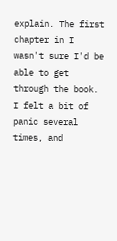explain. The first chapter in I wasn't sure I'd be able to get through the book. I felt a bit of panic several times, and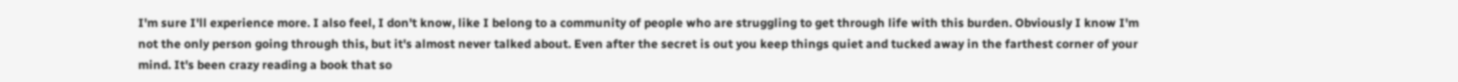I'm sure I'll experience more. I also feel, I don't know, like I belong to a community of people who are struggling to get through life with this burden. Obviously I know I'm not the only person going through this, but it's almost never talked about. Even after the secret is out you keep things quiet and tucked away in the farthest corner of your mind. It's been crazy reading a book that so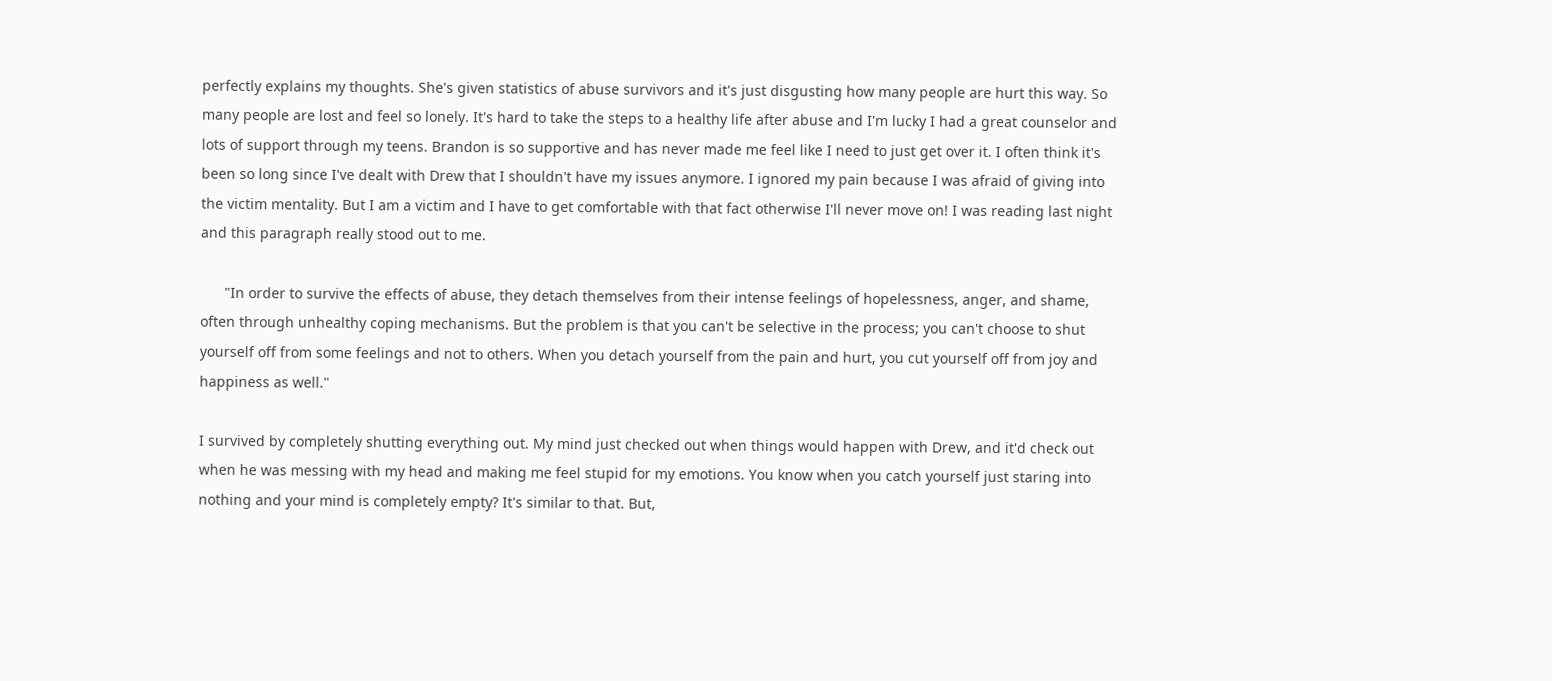perfectly explains my thoughts. She's given statistics of abuse survivors and it's just disgusting how many people are hurt this way. So many people are lost and feel so lonely. It's hard to take the steps to a healthy life after abuse and I'm lucky I had a great counselor and lots of support through my teens. Brandon is so supportive and has never made me feel like I need to just get over it. I often think it's been so long since I've dealt with Drew that I shouldn't have my issues anymore. I ignored my pain because I was afraid of giving into the victim mentality. But I am a victim and I have to get comfortable with that fact otherwise I'll never move on! I was reading last night and this paragraph really stood out to me.

      "In order to survive the effects of abuse, they detach themselves from their intense feelings of hopelessness, anger, and shame, often through unhealthy coping mechanisms. But the problem is that you can't be selective in the process; you can't choose to shut yourself off from some feelings and not to others. When you detach yourself from the pain and hurt, you cut yourself off from joy and happiness as well."

I survived by completely shutting everything out. My mind just checked out when things would happen with Drew, and it'd check out when he was messing with my head and making me feel stupid for my emotions. You know when you catch yourself just staring into nothing and your mind is completely empty? It's similar to that. But,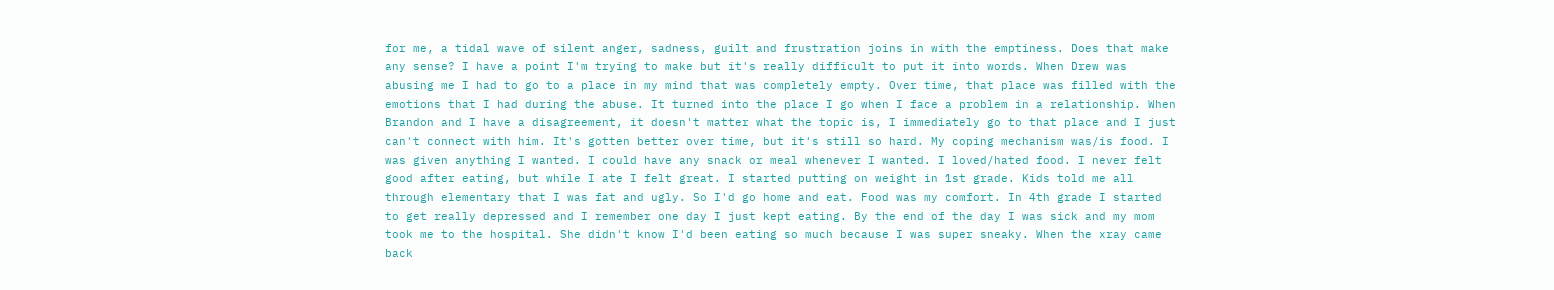for me, a tidal wave of silent anger, sadness, guilt and frustration joins in with the emptiness. Does that make any sense? I have a point I'm trying to make but it's really difficult to put it into words. When Drew was abusing me I had to go to a place in my mind that was completely empty. Over time, that place was filled with the emotions that I had during the abuse. It turned into the place I go when I face a problem in a relationship. When Brandon and I have a disagreement, it doesn't matter what the topic is, I immediately go to that place and I just can't connect with him. It's gotten better over time, but it's still so hard. My coping mechanism was/is food. I was given anything I wanted. I could have any snack or meal whenever I wanted. I loved/hated food. I never felt good after eating, but while I ate I felt great. I started putting on weight in 1st grade. Kids told me all through elementary that I was fat and ugly. So I'd go home and eat. Food was my comfort. In 4th grade I started to get really depressed and I remember one day I just kept eating. By the end of the day I was sick and my mom took me to the hospital. She didn't know I'd been eating so much because I was super sneaky. When the xray came back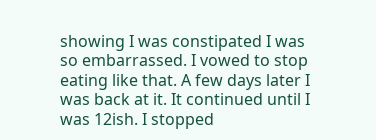showing I was constipated I was so embarrassed. I vowed to stop eating like that. A few days later I was back at it. It continued until I was 12ish. I stopped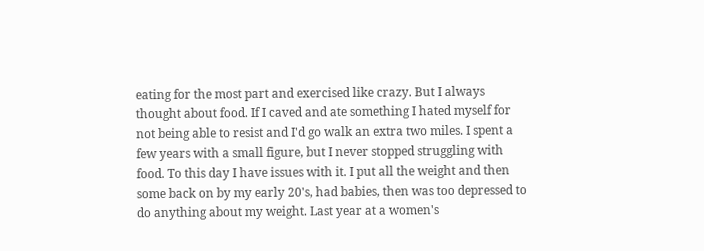eating for the most part and exercised like crazy. But I always thought about food. If I caved and ate something I hated myself for not being able to resist and I'd go walk an extra two miles. I spent a few years with a small figure, but I never stopped struggling with food. To this day I have issues with it. I put all the weight and then some back on by my early 20's, had babies, then was too depressed to do anything about my weight. Last year at a women's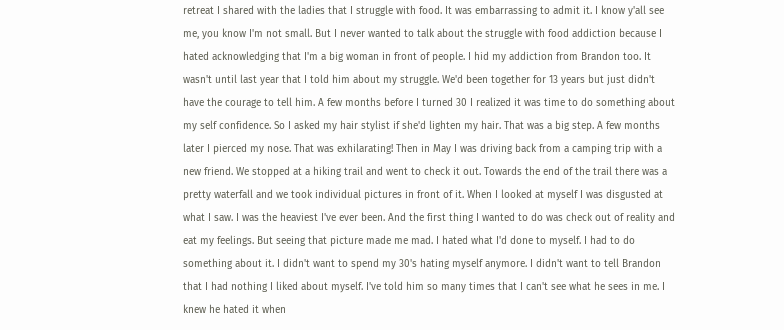retreat I shared with the ladies that I struggle with food. It was embarrassing to admit it. I know y'all see me, you know I'm not small. But I never wanted to talk about the struggle with food addiction because I hated acknowledging that I'm a big woman in front of people. I hid my addiction from Brandon too. It wasn't until last year that I told him about my struggle. We'd been together for 13 years but just didn't have the courage to tell him. A few months before I turned 30 I realized it was time to do something about my self confidence. So I asked my hair stylist if she'd lighten my hair. That was a big step. A few months later I pierced my nose. That was exhilarating! Then in May I was driving back from a camping trip with a new friend. We stopped at a hiking trail and went to check it out. Towards the end of the trail there was a pretty waterfall and we took individual pictures in front of it. When I looked at myself I was disgusted at what I saw. I was the heaviest I've ever been. And the first thing I wanted to do was check out of reality and eat my feelings. But seeing that picture made me mad. I hated what I'd done to myself. I had to do something about it. I didn't want to spend my 30's hating myself anymore. I didn't want to tell Brandon that I had nothing I liked about myself. I've told him so many times that I can't see what he sees in me. I knew he hated it when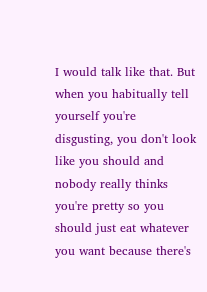I would talk like that. But when you habitually tell yourself you're disgusting, you don't look like you should and nobody really thinks you're pretty so you should just eat whatever you want because there's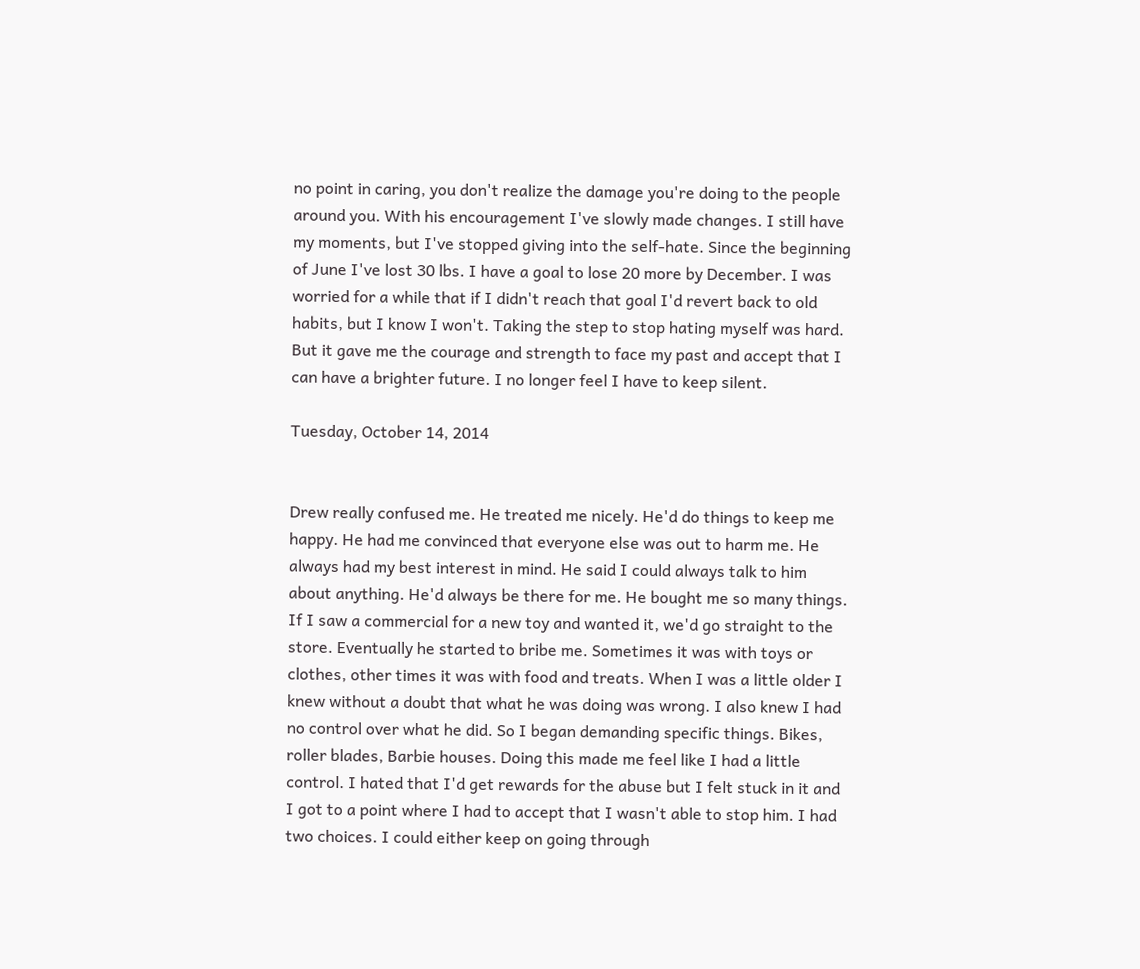no point in caring, you don't realize the damage you're doing to the people around you. With his encouragement I've slowly made changes. I still have my moments, but I've stopped giving into the self-hate. Since the beginning of June I've lost 30 lbs. I have a goal to lose 20 more by December. I was worried for a while that if I didn't reach that goal I'd revert back to old habits, but I know I won't. Taking the step to stop hating myself was hard. But it gave me the courage and strength to face my past and accept that I can have a brighter future. I no longer feel I have to keep silent.

Tuesday, October 14, 2014


Drew really confused me. He treated me nicely. He'd do things to keep me happy. He had me convinced that everyone else was out to harm me. He always had my best interest in mind. He said I could always talk to him about anything. He'd always be there for me. He bought me so many things. If I saw a commercial for a new toy and wanted it, we'd go straight to the store. Eventually he started to bribe me. Sometimes it was with toys or clothes, other times it was with food and treats. When I was a little older I knew without a doubt that what he was doing was wrong. I also knew I had no control over what he did. So I began demanding specific things. Bikes, roller blades, Barbie houses. Doing this made me feel like I had a little control. I hated that I'd get rewards for the abuse but I felt stuck in it and I got to a point where I had to accept that I wasn't able to stop him. I had two choices. I could either keep on going through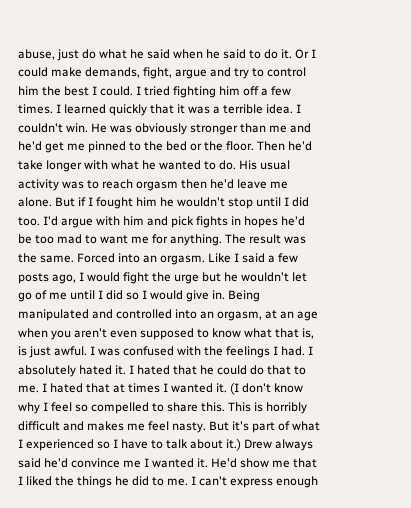abuse, just do what he said when he said to do it. Or I could make demands, fight, argue and try to control him the best I could. I tried fighting him off a few times. I learned quickly that it was a terrible idea. I couldn't win. He was obviously stronger than me and he'd get me pinned to the bed or the floor. Then he'd take longer with what he wanted to do. His usual activity was to reach orgasm then he'd leave me alone. But if I fought him he wouldn't stop until I did too. I'd argue with him and pick fights in hopes he'd be too mad to want me for anything. The result was the same. Forced into an orgasm. Like I said a few posts ago, I would fight the urge but he wouldn't let go of me until I did so I would give in. Being manipulated and controlled into an orgasm, at an age when you aren't even supposed to know what that is, is just awful. I was confused with the feelings I had. I absolutely hated it. I hated that he could do that to me. I hated that at times I wanted it. (I don't know why I feel so compelled to share this. This is horribly difficult and makes me feel nasty. But it's part of what I experienced so I have to talk about it.) Drew always said he'd convince me I wanted it. He'd show me that I liked the things he did to me. I can't express enough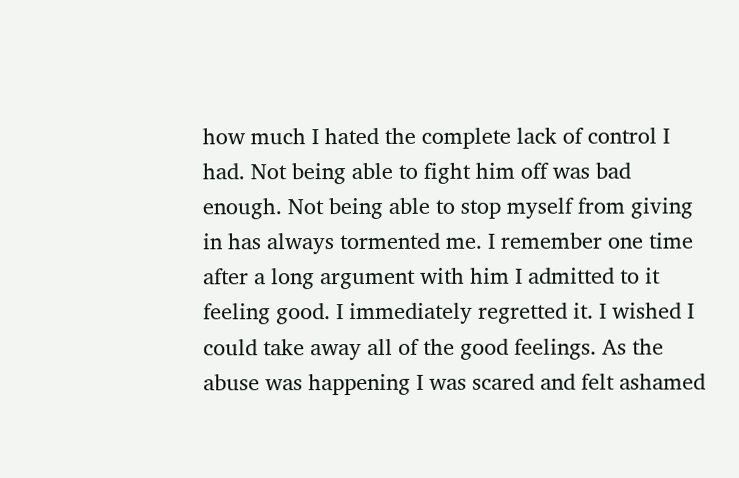how much I hated the complete lack of control I had. Not being able to fight him off was bad enough. Not being able to stop myself from giving in has always tormented me. I remember one time after a long argument with him I admitted to it feeling good. I immediately regretted it. I wished I could take away all of the good feelings. As the abuse was happening I was scared and felt ashamed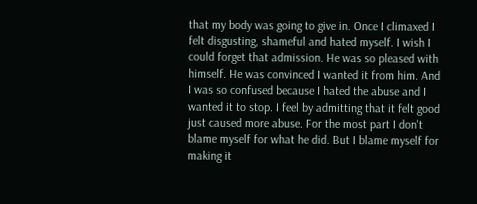that my body was going to give in. Once I climaxed I felt disgusting, shameful and hated myself. I wish I could forget that admission. He was so pleased with himself. He was convinced I wanted it from him. And I was so confused because I hated the abuse and I wanted it to stop. I feel by admitting that it felt good just caused more abuse. For the most part I don't blame myself for what he did. But I blame myself for making it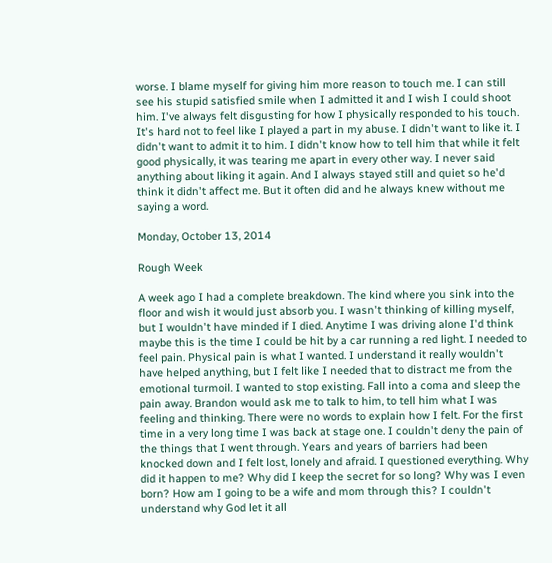worse. I blame myself for giving him more reason to touch me. I can still see his stupid satisfied smile when I admitted it and I wish I could shoot him. I've always felt disgusting for how I physically responded to his touch. It's hard not to feel like I played a part in my abuse. I didn't want to like it. I didn't want to admit it to him. I didn't know how to tell him that while it felt good physically, it was tearing me apart in every other way. I never said anything about liking it again. And I always stayed still and quiet so he'd think it didn't affect me. But it often did and he always knew without me saying a word.

Monday, October 13, 2014

Rough Week

A week ago I had a complete breakdown. The kind where you sink into the floor and wish it would just absorb you. I wasn't thinking of killing myself, but I wouldn't have minded if I died. Anytime I was driving alone I'd think maybe this is the time I could be hit by a car running a red light. I needed to feel pain. Physical pain is what I wanted. I understand it really wouldn't have helped anything, but I felt like I needed that to distract me from the emotional turmoil. I wanted to stop existing. Fall into a coma and sleep the pain away. Brandon would ask me to talk to him, to tell him what I was feeling and thinking. There were no words to explain how I felt. For the first time in a very long time I was back at stage one. I couldn't deny the pain of the things that I went through. Years and years of barriers had been knocked down and I felt lost, lonely and afraid. I questioned everything. Why did it happen to me? Why did I keep the secret for so long? Why was I even born? How am I going to be a wife and mom through this? I couldn't understand why God let it all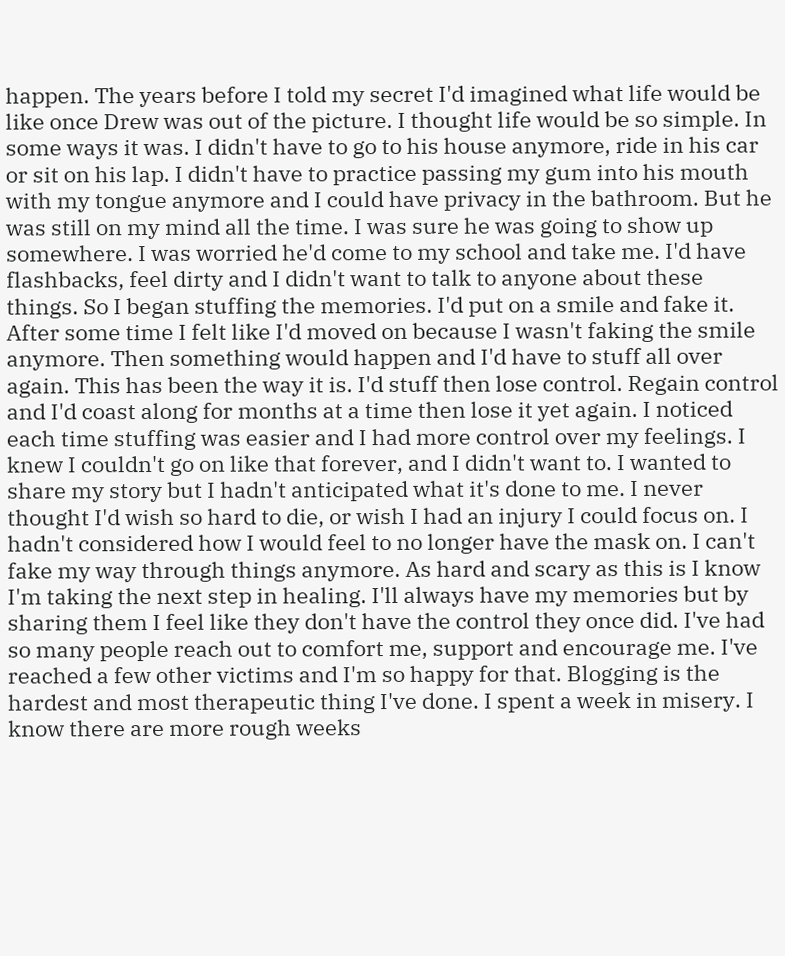happen. The years before I told my secret I'd imagined what life would be like once Drew was out of the picture. I thought life would be so simple. In some ways it was. I didn't have to go to his house anymore, ride in his car or sit on his lap. I didn't have to practice passing my gum into his mouth with my tongue anymore and I could have privacy in the bathroom. But he was still on my mind all the time. I was sure he was going to show up somewhere. I was worried he'd come to my school and take me. I'd have flashbacks, feel dirty and I didn't want to talk to anyone about these things. So I began stuffing the memories. I'd put on a smile and fake it. After some time I felt like I'd moved on because I wasn't faking the smile anymore. Then something would happen and I'd have to stuff all over again. This has been the way it is. I'd stuff then lose control. Regain control and I'd coast along for months at a time then lose it yet again. I noticed each time stuffing was easier and I had more control over my feelings. I knew I couldn't go on like that forever, and I didn't want to. I wanted to share my story but I hadn't anticipated what it's done to me. I never thought I'd wish so hard to die, or wish I had an injury I could focus on. I hadn't considered how I would feel to no longer have the mask on. I can't fake my way through things anymore. As hard and scary as this is I know I'm taking the next step in healing. I'll always have my memories but by sharing them I feel like they don't have the control they once did. I've had so many people reach out to comfort me, support and encourage me. I've reached a few other victims and I'm so happy for that. Blogging is the hardest and most therapeutic thing I've done. I spent a week in misery. I know there are more rough weeks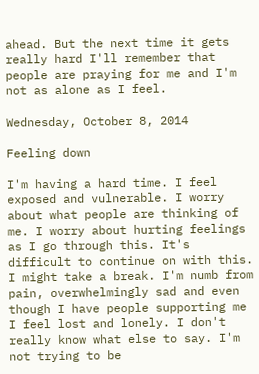ahead. But the next time it gets really hard I'll remember that people are praying for me and I'm not as alone as I feel.

Wednesday, October 8, 2014

Feeling down

I'm having a hard time. I feel exposed and vulnerable. I worry about what people are thinking of me. I worry about hurting feelings as I go through this. It's difficult to continue on with this. I might take a break. I'm numb from pain, overwhelmingly sad and even though I have people supporting me I feel lost and lonely. I don't really know what else to say. I'm not trying to be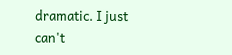dramatic. I just can't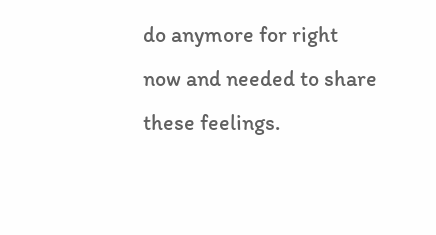do anymore for right now and needed to share these feelings.